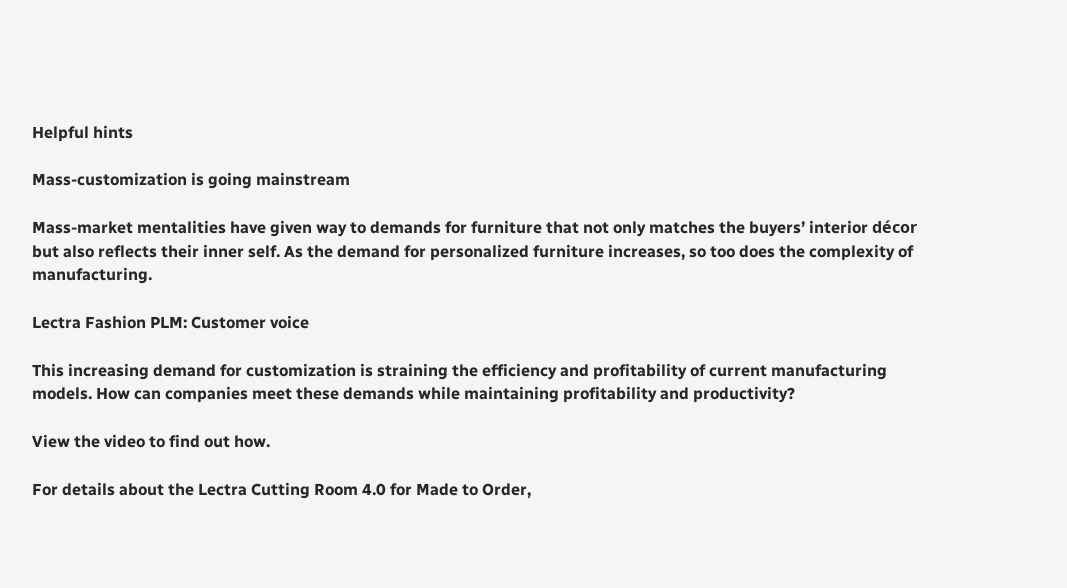Helpful hints

Mass-customization is going mainstream

Mass-market mentalities have given way to demands for furniture that not only matches the buyers’ interior décor but also reflects their inner self. As the demand for personalized furniture increases, so too does the complexity of manufacturing.

Lectra Fashion PLM: Customer voice

This increasing demand for customization is straining the efficiency and profitability of current manufacturing models. How can companies meet these demands while maintaining profitability and productivity?

View the video to find out how.

For details about the Lectra Cutting Room 4.0 for Made to Order,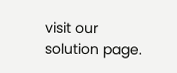visit our solution page.